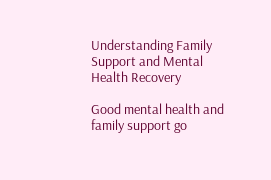Understanding Family Support and Mental Health Recovery

Good mental health and family support go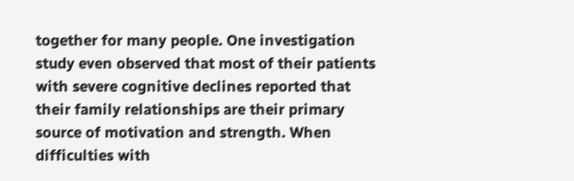together for many people. One investigation study even observed that most of their patients with severe cognitive declines reported that their family relationships are their primary source of motivation and strength. When difficulties with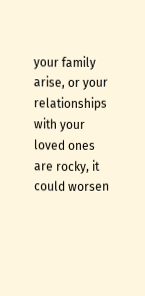your family arise, or your relationships with your loved ones are rocky, it could worsen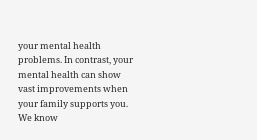your mental health problems. In contrast, your mental health can show vast improvements when your family supports you. We know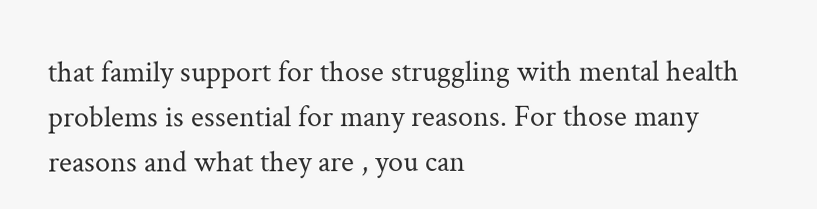that family support for those struggling with mental health problems is essential for many reasons. For those many reasons and what they are , you can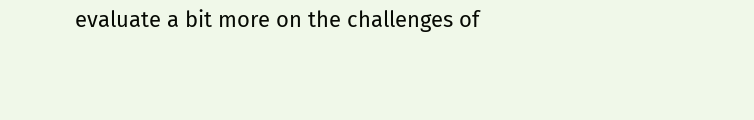evaluate a bit more on the challenges of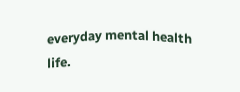everyday mental health life.